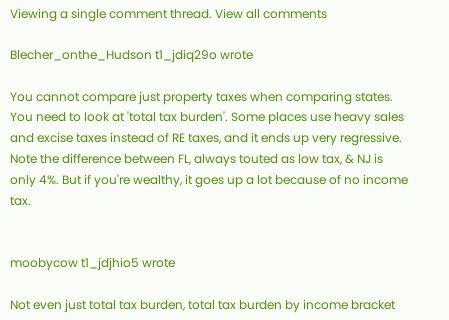Viewing a single comment thread. View all comments

Blecher_onthe_Hudson t1_jdiq29o wrote

You cannot compare just property taxes when comparing states. You need to look at 'total tax burden'. Some places use heavy sales and excise taxes instead of RE taxes, and it ends up very regressive. Note the difference between FL, always touted as low tax, & NJ is only 4%. But if you're wealthy, it goes up a lot because of no income tax.


moobycow t1_jdjhio5 wrote

Not even just total tax burden, total tax burden by income bracket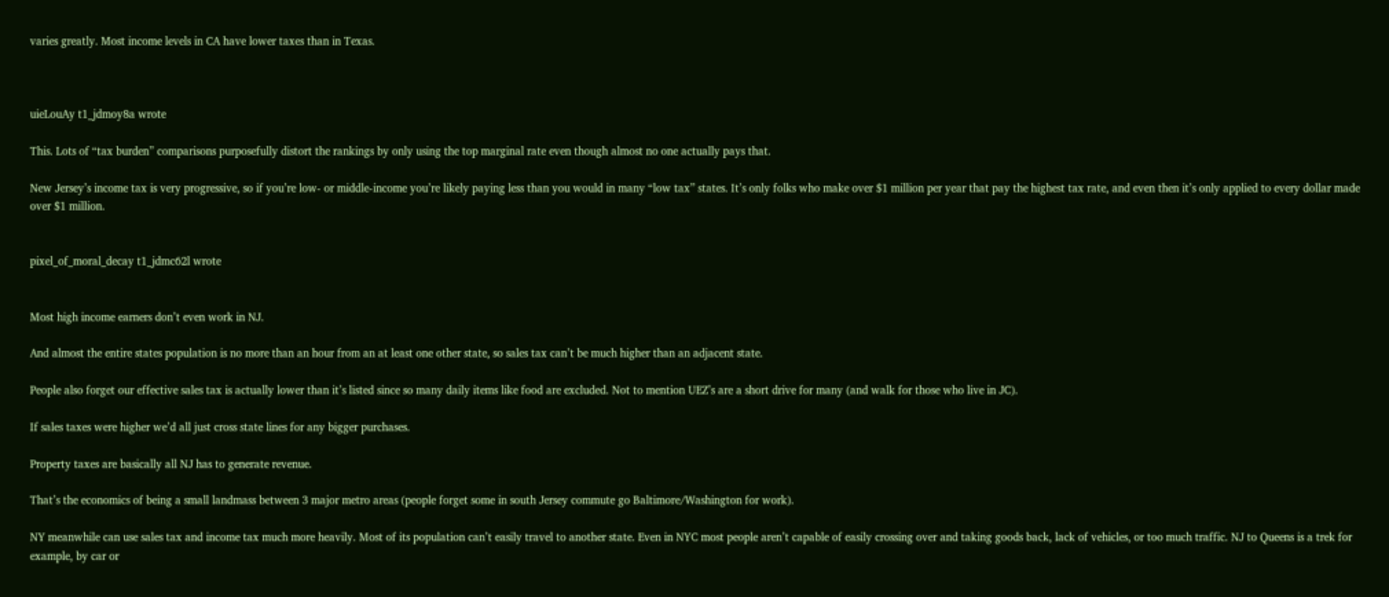varies greatly. Most income levels in CA have lower taxes than in Texas.



uieLouAy t1_jdmoy8a wrote

This. Lots of “tax burden” comparisons purposefully distort the rankings by only using the top marginal rate even though almost no one actually pays that.

New Jersey’s income tax is very progressive, so if you’re low- or middle-income you’re likely paying less than you would in many “low tax” states. It’s only folks who make over $1 million per year that pay the highest tax rate, and even then it’s only applied to every dollar made over $1 million.


pixel_of_moral_decay t1_jdmc62l wrote


Most high income earners don’t even work in NJ.

And almost the entire states population is no more than an hour from an at least one other state, so sales tax can’t be much higher than an adjacent state.

People also forget our effective sales tax is actually lower than it’s listed since so many daily items like food are excluded. Not to mention UEZ’s are a short drive for many (and walk for those who live in JC).

If sales taxes were higher we’d all just cross state lines for any bigger purchases.

Property taxes are basically all NJ has to generate revenue.

That’s the economics of being a small landmass between 3 major metro areas (people forget some in south Jersey commute go Baltimore/Washington for work).

NY meanwhile can use sales tax and income tax much more heavily. Most of its population can’t easily travel to another state. Even in NYC most people aren’t capable of easily crossing over and taking goods back, lack of vehicles, or too much traffic. NJ to Queens is a trek for example, by car or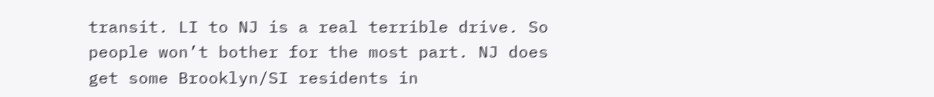transit. LI to NJ is a real terrible drive. So people won’t bother for the most part. NJ does get some Brooklyn/SI residents in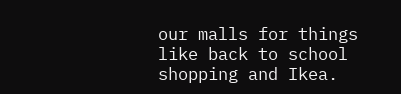our malls for things like back to school shopping and Ikea.